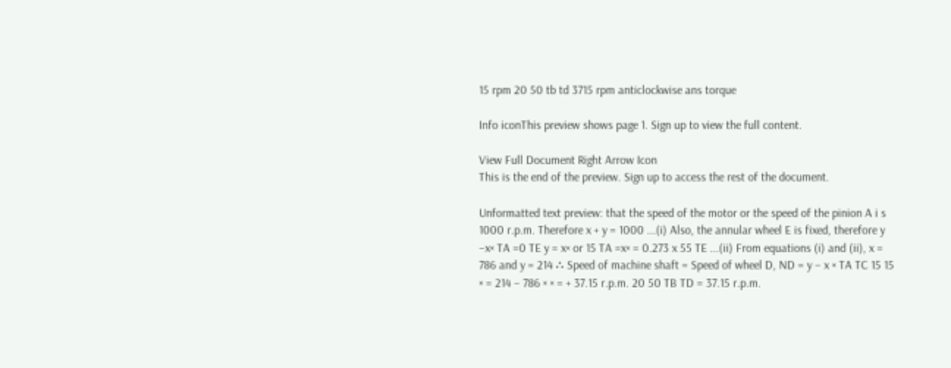15 rpm 20 50 tb td 3715 rpm anticlockwise ans torque

Info iconThis preview shows page 1. Sign up to view the full content.

View Full Document Right Arrow Icon
This is the end of the preview. Sign up to access the rest of the document.

Unformatted text preview: that the speed of the motor or the speed of the pinion A i s 1000 r.p.m. Therefore x + y = 1000 ...(i) Also, the annular wheel E is fixed, therefore y –x× TA =0 TE y = x× or 15 TA =x× = 0.273 x 55 TE ...(ii) From equations (i) and (ii), x = 786 and y = 214 ∴ Speed of machine shaft = Speed of wheel D, ND = y – x × TA TC 15 15 × = 214 – 786 × × = + 37.15 r.p.m. 20 50 TB TD = 37.15 r.p.m.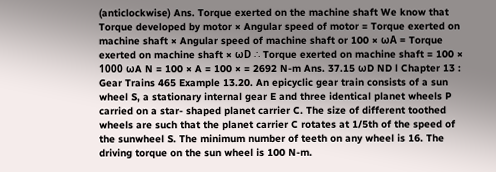(anticlockwise) Ans. Torque exerted on the machine shaft We know that Torque developed by motor × Angular speed of motor = Torque exerted on machine shaft × Angular speed of machine shaft or 100 × ωA = Torque exerted on machine shaft × ωD ∴ Torque exerted on machine shaft = 100 × 1000 ωA N = 100 × A = 100 × = 2692 N-m Ans. 37.15 ωD ND l Chapter 13 : Gear Trains 465 Example 13.20. An epicyclic gear train consists of a sun wheel S, a stationary internal gear E and three identical planet wheels P carried on a star- shaped planet carrier C. The size of different toothed wheels are such that the planet carrier C rotates at 1/5th of the speed of the sunwheel S. The minimum number of teeth on any wheel is 16. The driving torque on the sun wheel is 100 N-m.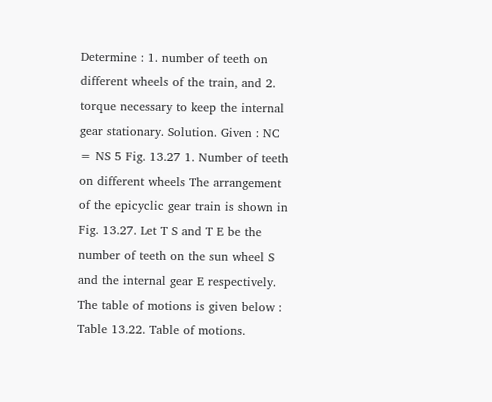Determine : 1. number of teeth on different wheels of the train, and 2. torque necessary to keep the internal gear stationary. Solution. Given : NC = NS 5 Fig. 13.27 1. Number of teeth on different wheels The arrangement of the epicyclic gear train is shown in Fig. 13.27. Let T S and T E be the number of teeth on the sun wheel S and the internal gear E respectively. The table of motions is given below : Table 13.22. Table of motions.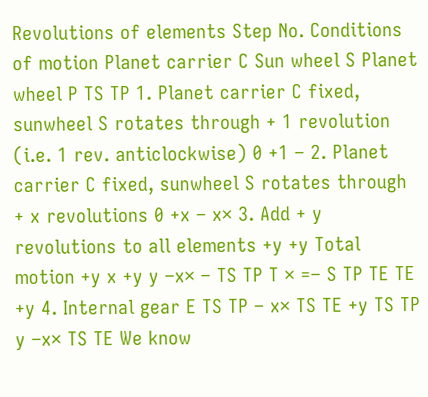Revolutions of elements Step No. Conditions of motion Planet carrier C Sun wheel S Planet wheel P TS TP 1. Planet carrier C fixed, sunwheel S rotates through + 1 revolution (i.e. 1 rev. anticlockwise) 0 +1 – 2. Planet carrier C fixed, sunwheel S rotates through + x revolutions 0 +x – x× 3. Add + y revolutions to all elements +y +y Total motion +y x +y y –x× – TS TP T × =– S TP TE TE +y 4. Internal gear E TS TP – x× TS TE +y TS TP y –x× TS TE We know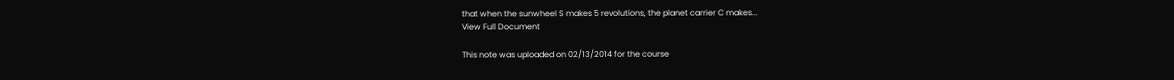that when the sunwheel S makes 5 revolutions, the planet carrier C makes...
View Full Document

This note was uploaded on 02/13/2014 for the course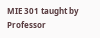MIE 301 taught by Professor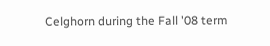Celghorn during the Fall '08 term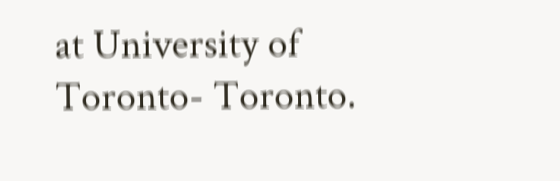at University of Toronto- Toronto.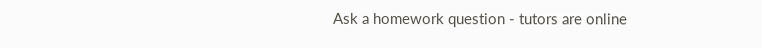Ask a homework question - tutors are online